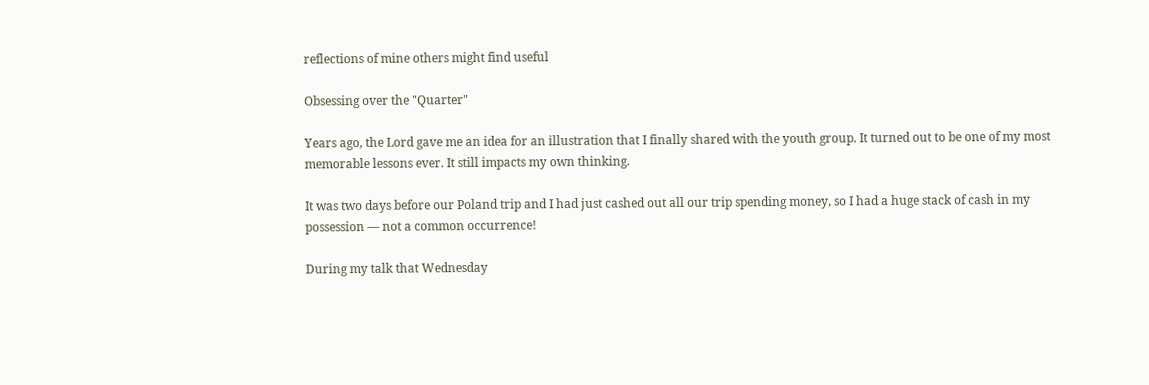reflections of mine others might find useful

Obsessing over the "Quarter"

Years ago, the Lord gave me an idea for an illustration that I finally shared with the youth group. It turned out to be one of my most memorable lessons ever. It still impacts my own thinking.

It was two days before our Poland trip and I had just cashed out all our trip spending money, so I had a huge stack of cash in my possession — not a common occurrence!

During my talk that Wednesday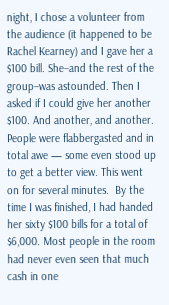night, I chose a volunteer from the audience (it happened to be Rachel Kearney) and I gave her a $100 bill. She–and the rest of the group–was astounded. Then I asked if I could give her another $100. And another, and another. People were flabbergasted and in total awe — some even stood up to get a better view. This went on for several minutes.  By the time I was finished, I had handed her sixty $100 bills for a total of $6,000. Most people in the room had never even seen that much cash in one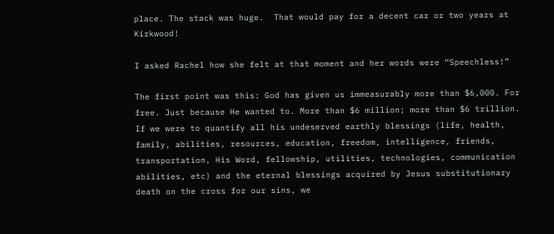place. The stack was huge.  That would pay for a decent car or two years at Kirkwood!

I asked Rachel how she felt at that moment and her words were “Speechless!”

The first point was this: God has given us immeasurably more than $6,000. For free. Just because He wanted to. More than $6 million; more than $6 trillion. If we were to quantify all his undeserved earthly blessings (life, health, family, abilities, resources, education, freedom, intelligence, friends, transportation, His Word, fellowship, utilities, technologies, communication abilities, etc) and the eternal blessings acquired by Jesus substitutionary death on the cross for our sins, we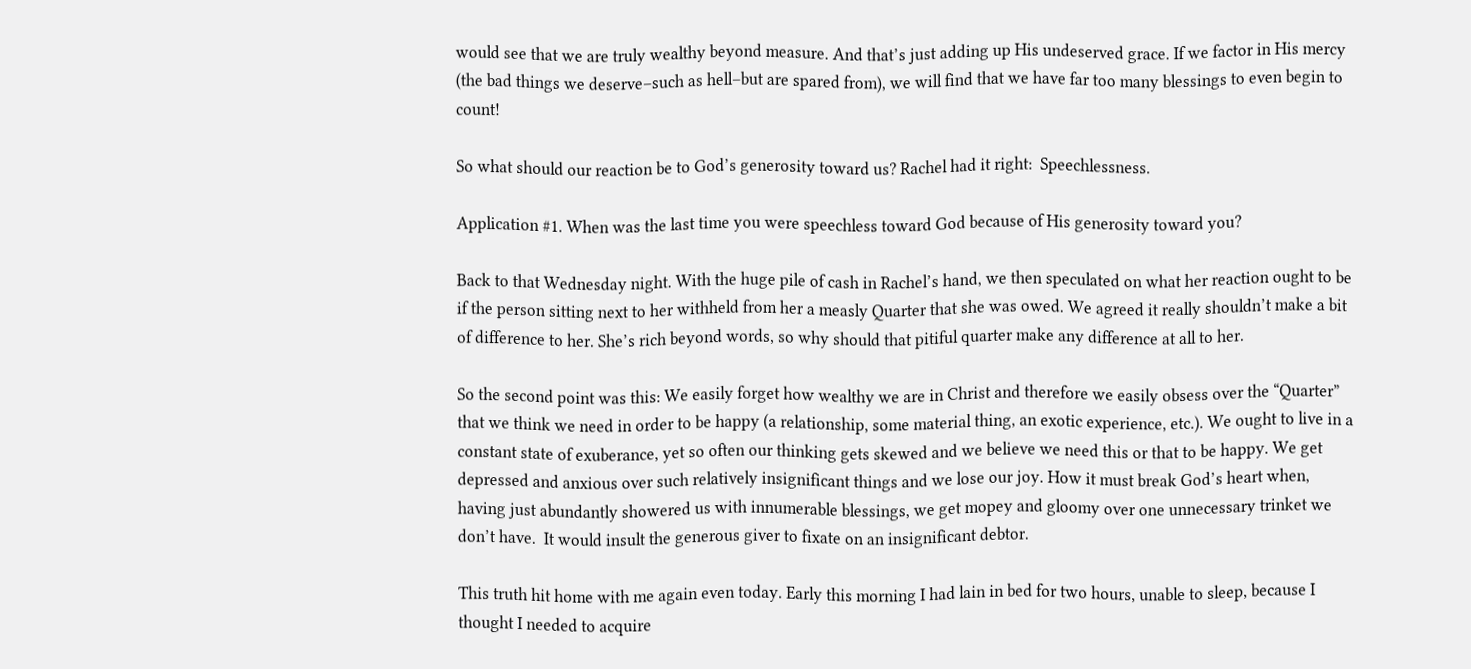would see that we are truly wealthy beyond measure. And that’s just adding up His undeserved grace. If we factor in His mercy (the bad things we deserve–such as hell–but are spared from), we will find that we have far too many blessings to even begin to count!

So what should our reaction be to God’s generosity toward us? Rachel had it right:  Speechlessness.

Application #1. When was the last time you were speechless toward God because of His generosity toward you?

Back to that Wednesday night. With the huge pile of cash in Rachel’s hand, we then speculated on what her reaction ought to be if the person sitting next to her withheld from her a measly Quarter that she was owed. We agreed it really shouldn’t make a bit of difference to her. She’s rich beyond words, so why should that pitiful quarter make any difference at all to her.

So the second point was this: We easily forget how wealthy we are in Christ and therefore we easily obsess over the “Quarter” that we think we need in order to be happy (a relationship, some material thing, an exotic experience, etc.). We ought to live in a constant state of exuberance, yet so often our thinking gets skewed and we believe we need this or that to be happy. We get depressed and anxious over such relatively insignificant things and we lose our joy. How it must break God’s heart when, having just abundantly showered us with innumerable blessings, we get mopey and gloomy over one unnecessary trinket we don’t have.  It would insult the generous giver to fixate on an insignificant debtor.

This truth hit home with me again even today. Early this morning I had lain in bed for two hours, unable to sleep, because I thought I needed to acquire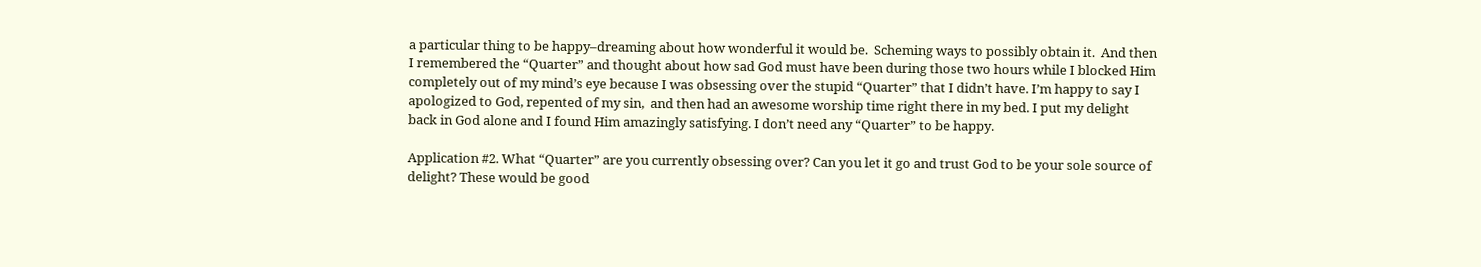a particular thing to be happy–dreaming about how wonderful it would be.  Scheming ways to possibly obtain it.  And then I remembered the “Quarter” and thought about how sad God must have been during those two hours while I blocked Him completely out of my mind’s eye because I was obsessing over the stupid “Quarter” that I didn’t have. I’m happy to say I apologized to God, repented of my sin,  and then had an awesome worship time right there in my bed. I put my delight back in God alone and I found Him amazingly satisfying. I don’t need any “Quarter” to be happy.

Application #2. What “Quarter” are you currently obsessing over? Can you let it go and trust God to be your sole source of delight? These would be good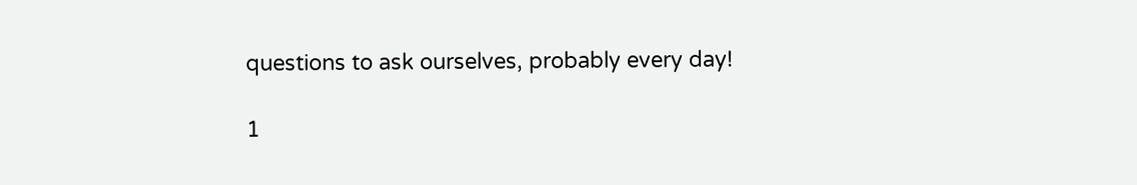questions to ask ourselves, probably every day!

1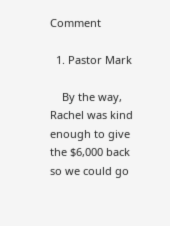Comment

  1. Pastor Mark

    By the way, Rachel was kind enough to give the $6,000 back so we could go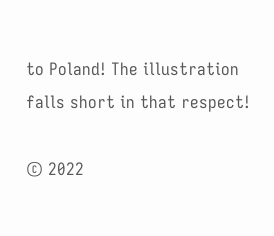to Poland! The illustration falls short in that respect!

© 2022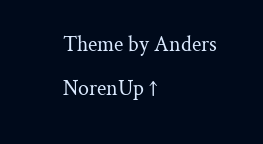Theme by Anders NorenUp ↑